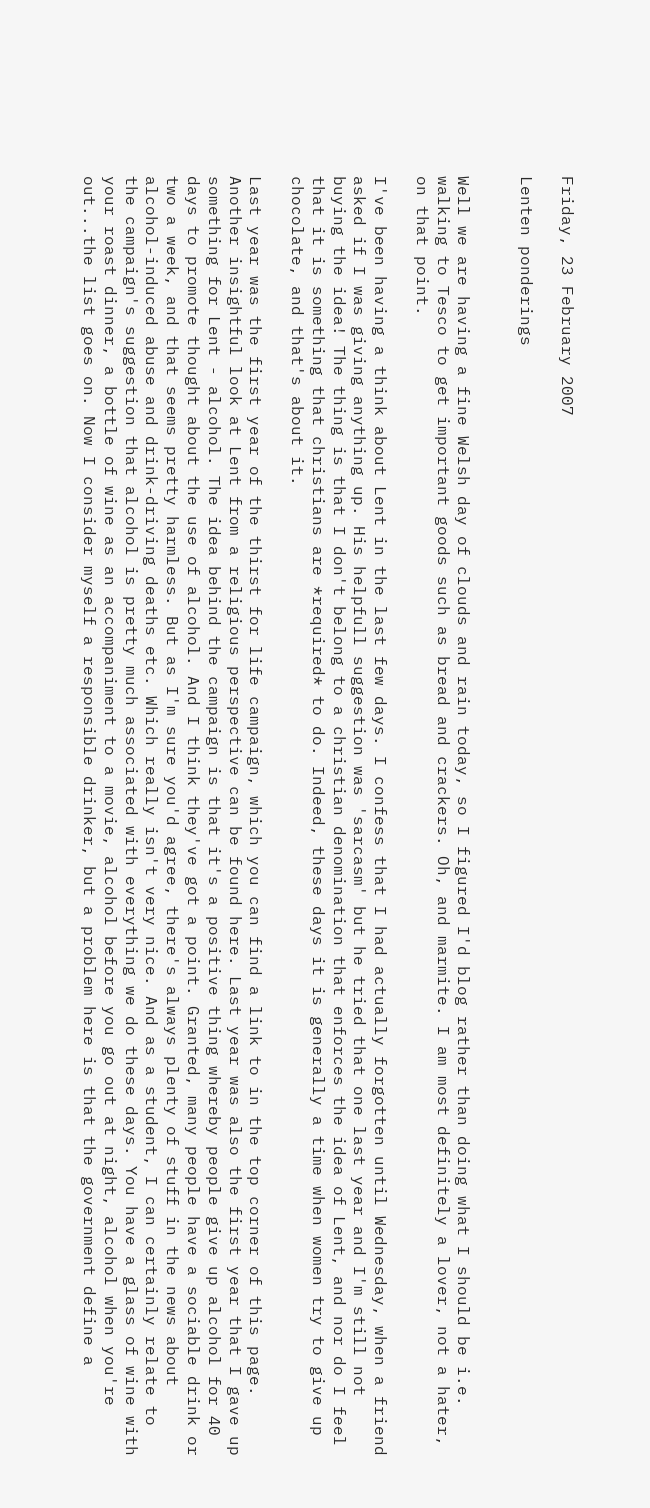Friday, 23 February 2007

Lenten ponderings


Well we are having a fine Welsh day of clouds and rain today, so I figured I'd blog rather than doing what I should be i.e. walking to Tesco to get important goods such as bread and crackers. Oh, and marmite. I am most definitely a lover, not a hater, on that point.

I've been having a think about Lent in the last few days. I confess that I had actually forgotten until Wednesday, when a friend asked if I was giving anything up. His helpfull suggestion was 'sarcasm' but he tried that one last year and I'm still not buying the idea! The thing is that I don't belong to a christian denomination that enforces the idea of Lent, and nor do I feel that it is something that christians are *required* to do. Indeed, these days it is generally a time when women try to give up chocolate, and that's about it.

Last year was the first year of the thirst for life campaign, which you can find a link to in the top corner of this page. Another insightful look at Lent from a religious perspective can be found here. Last year was also the first year that I gave up something for Lent - alcohol. The idea behind the campaign is that it's a positive thing whereby people give up alcohol for 40 days to promote thought about the use of alcohol. And I think they've got a point. Granted, many people have a sociable drink or two a week, and that seems pretty harmless. But as I'm sure you'd agree, there's always plenty of stuff in the news about alcohol-induced abuse and drink-driving deaths etc. Which really isn't very nice. And as a student, I can certainly relate to the campaign's suggestion that alcohol is pretty much associated with everything we do these days. You have a glass of wine with your roast dinner, a bottle of wine as an accompaniment to a movie, alcohol before you go out at night, alcohol when you're out...the list goes on. Now I consider myself a responsible drinker, but a problem here is that the government define a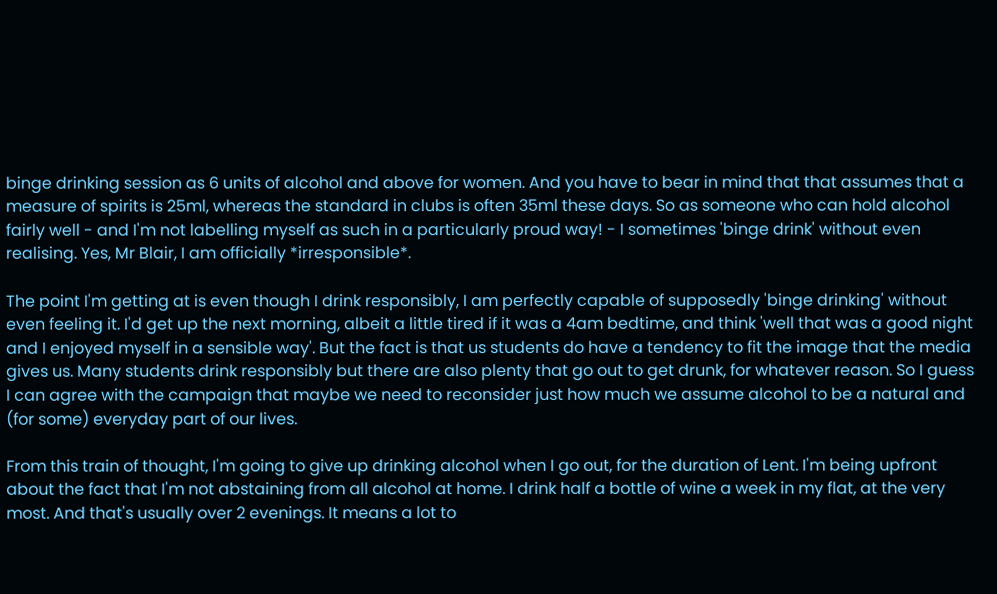binge drinking session as 6 units of alcohol and above for women. And you have to bear in mind that that assumes that a measure of spirits is 25ml, whereas the standard in clubs is often 35ml these days. So as someone who can hold alcohol fairly well - and I'm not labelling myself as such in a particularly proud way! - I sometimes 'binge drink' without even realising. Yes, Mr Blair, I am officially *irresponsible*.

The point I'm getting at is even though I drink responsibly, I am perfectly capable of supposedly 'binge drinking' without even feeling it. I'd get up the next morning, albeit a little tired if it was a 4am bedtime, and think 'well that was a good night and I enjoyed myself in a sensible way'. But the fact is that us students do have a tendency to fit the image that the media gives us. Many students drink responsibly but there are also plenty that go out to get drunk, for whatever reason. So I guess I can agree with the campaign that maybe we need to reconsider just how much we assume alcohol to be a natural and (for some) everyday part of our lives.

From this train of thought, I'm going to give up drinking alcohol when I go out, for the duration of Lent. I'm being upfront about the fact that I'm not abstaining from all alcohol at home. I drink half a bottle of wine a week in my flat, at the very most. And that's usually over 2 evenings. It means a lot to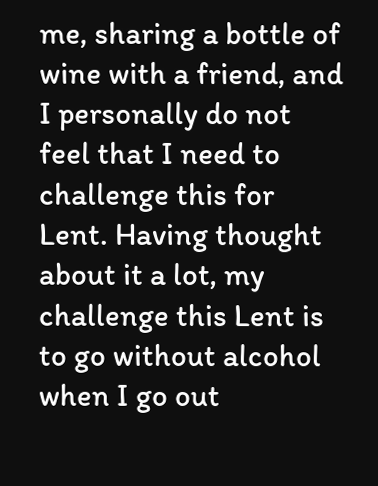me, sharing a bottle of wine with a friend, and I personally do not feel that I need to challenge this for Lent. Having thought about it a lot, my challenge this Lent is to go without alcohol when I go out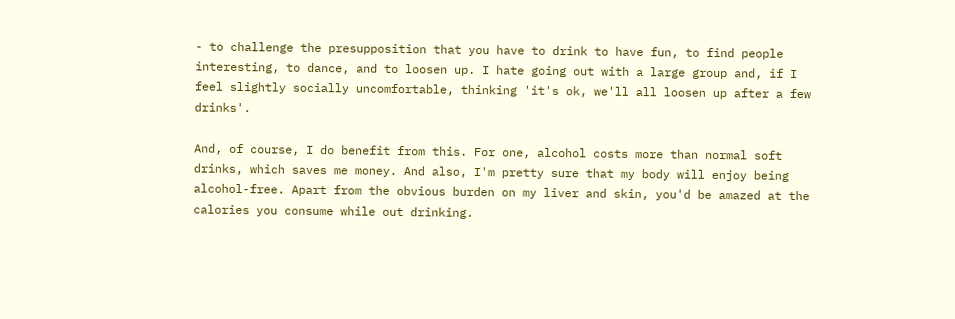- to challenge the presupposition that you have to drink to have fun, to find people interesting, to dance, and to loosen up. I hate going out with a large group and, if I feel slightly socially uncomfortable, thinking 'it's ok, we'll all loosen up after a few drinks'.

And, of course, I do benefit from this. For one, alcohol costs more than normal soft drinks, which saves me money. And also, I'm pretty sure that my body will enjoy being alcohol-free. Apart from the obvious burden on my liver and skin, you'd be amazed at the calories you consume while out drinking.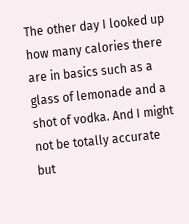The other day I looked up how many calories there are in basics such as a glass of lemonade and a shot of vodka. And I might not be totally accurate but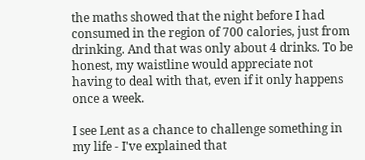the maths showed that the night before I had consumed in the region of 700 calories, just from drinking. And that was only about 4 drinks. To be honest, my waistline would appreciate not having to deal with that, even if it only happens once a week.

I see Lent as a chance to challenge something in my life - I've explained that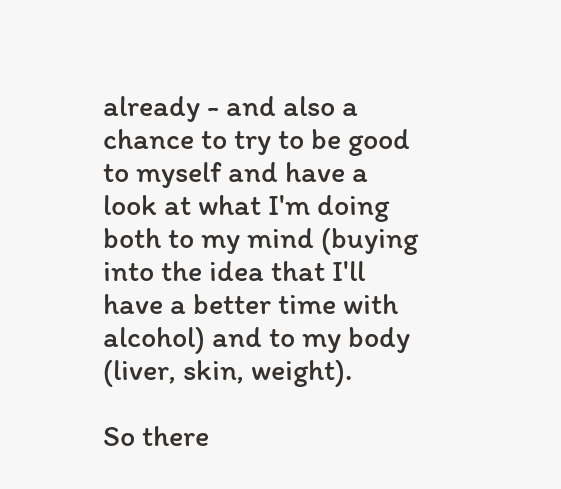already - and also a chance to try to be good to myself and have a look at what I'm doing both to my mind (buying into the idea that I'll have a better time with alcohol) and to my body (liver, skin, weight).

So there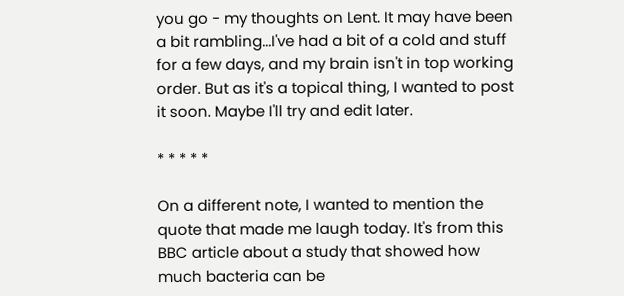you go - my thoughts on Lent. It may have been a bit rambling...I've had a bit of a cold and stuff for a few days, and my brain isn't in top working order. But as it's a topical thing, I wanted to post it soon. Maybe I'll try and edit later.

* * * * *

On a different note, I wanted to mention the quote that made me laugh today. It's from this BBC article about a study that showed how much bacteria can be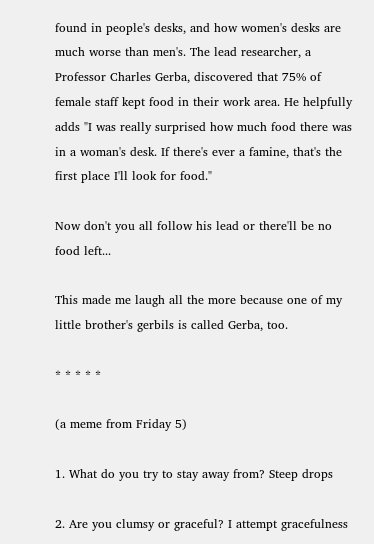found in people's desks, and how women's desks are much worse than men's. The lead researcher, a Professor Charles Gerba, discovered that 75% of female staff kept food in their work area. He helpfully adds "I was really surprised how much food there was in a woman's desk. If there's ever a famine, that's the first place I'll look for food."

Now don't you all follow his lead or there'll be no food left...

This made me laugh all the more because one of my little brother's gerbils is called Gerba, too.

* * * * *

(a meme from Friday 5)

1. What do you try to stay away from? Steep drops

2. Are you clumsy or graceful? I attempt gracefulness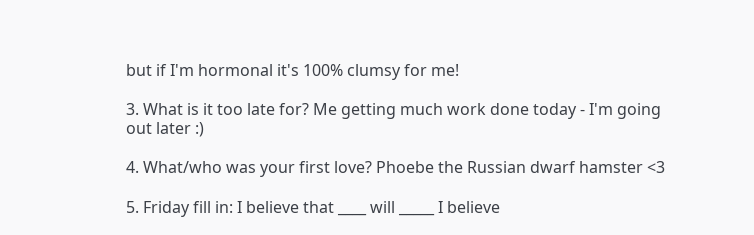but if I'm hormonal it's 100% clumsy for me!

3. What is it too late for? Me getting much work done today - I'm going out later :)

4. What/who was your first love? Phoebe the Russian dwarf hamster <3

5. Friday fill in: I believe that ____ will _____ I believe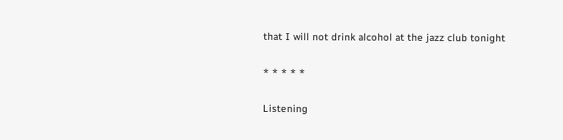that I will not drink alcohol at the jazz club tonight

* * * * *

Listening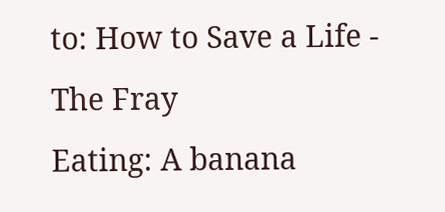to: How to Save a Life - The Fray
Eating: A banana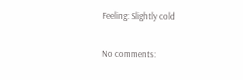Feeling: Slightly cold

No comments: